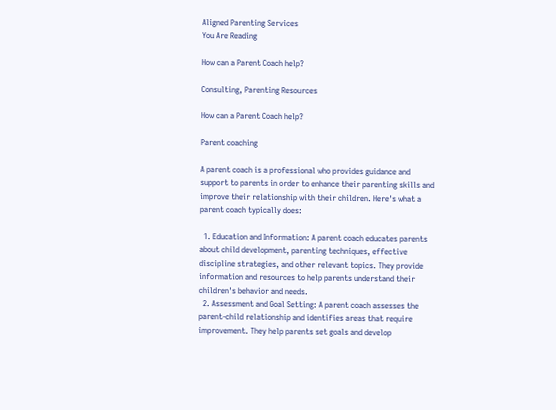Aligned Parenting Services
You Are Reading

How can a Parent Coach help?

Consulting, Parenting Resources

How can a Parent Coach help?

Parent coaching

A parent coach is a professional who provides guidance and support to parents in order to enhance their parenting skills and improve their relationship with their children. Here's what a parent coach typically does:

  1. Education and Information: A parent coach educates parents about child development, parenting techniques, effective discipline strategies, and other relevant topics. They provide information and resources to help parents understand their children's behavior and needs.
  2. Assessment and Goal Setting: A parent coach assesses the parent-child relationship and identifies areas that require improvement. They help parents set goals and develop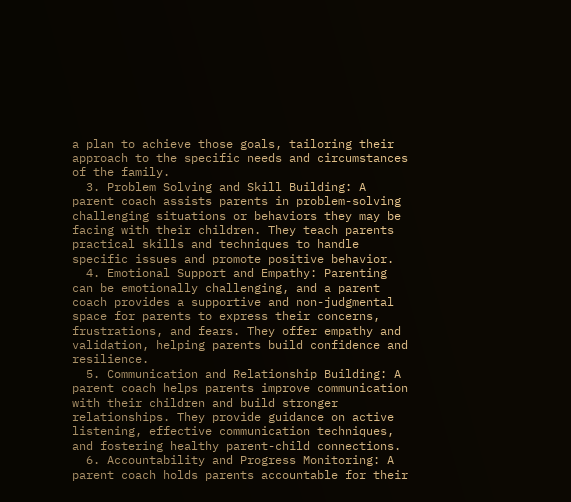a plan to achieve those goals, tailoring their approach to the specific needs and circumstances of the family.
  3. Problem Solving and Skill Building: A parent coach assists parents in problem-solving challenging situations or behaviors they may be facing with their children. They teach parents practical skills and techniques to handle specific issues and promote positive behavior.
  4. Emotional Support and Empathy: Parenting can be emotionally challenging, and a parent coach provides a supportive and non-judgmental space for parents to express their concerns, frustrations, and fears. They offer empathy and validation, helping parents build confidence and resilience.
  5. Communication and Relationship Building: A parent coach helps parents improve communication with their children and build stronger relationships. They provide guidance on active listening, effective communication techniques, and fostering healthy parent-child connections.
  6. Accountability and Progress Monitoring: A parent coach holds parents accountable for their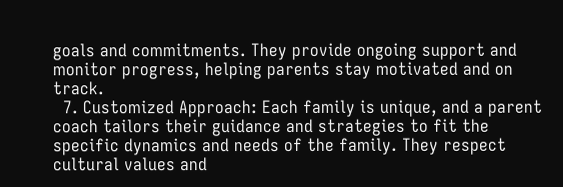goals and commitments. They provide ongoing support and monitor progress, helping parents stay motivated and on track.
  7. Customized Approach: Each family is unique, and a parent coach tailors their guidance and strategies to fit the specific dynamics and needs of the family. They respect cultural values and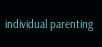individual parenting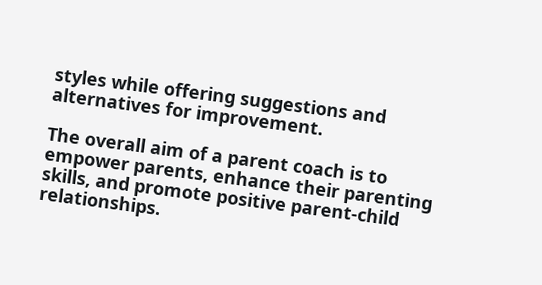styles while offering suggestions and alternatives for improvement.

The overall aim of a parent coach is to empower parents, enhance their parenting skills, and promote positive parent-child relationships.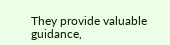They provide valuable guidance,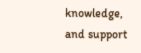knowledge, and support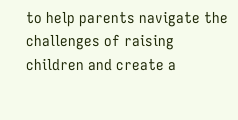to help parents navigate the challenges of raising children and create a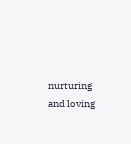nurturing and loving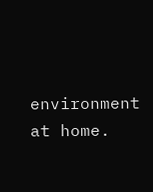environment at home.